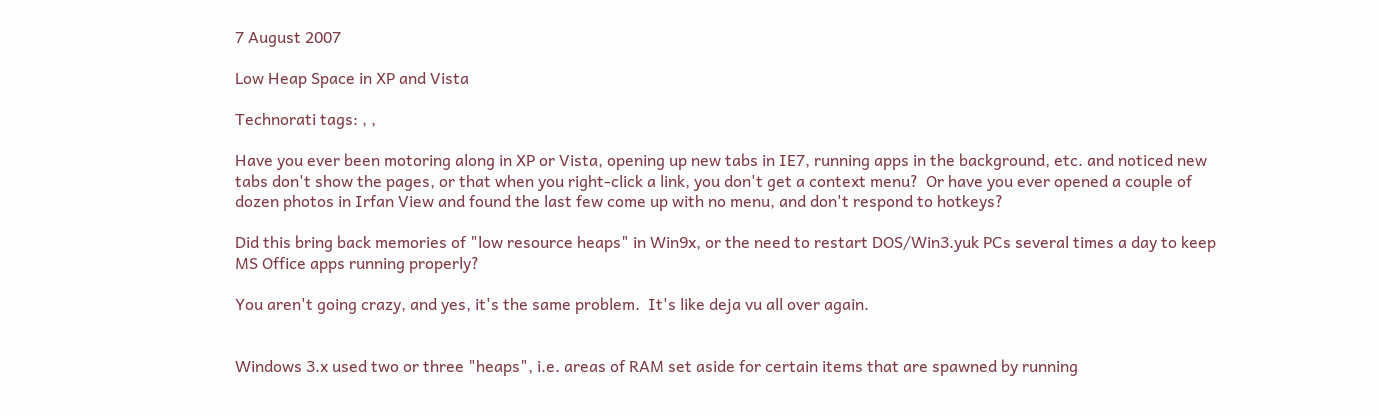7 August 2007

Low Heap Space in XP and Vista

Technorati tags: , ,

Have you ever been motoring along in XP or Vista, opening up new tabs in IE7, running apps in the background, etc. and noticed new tabs don't show the pages, or that when you right-click a link, you don't get a context menu?  Or have you ever opened a couple of dozen photos in Irfan View and found the last few come up with no menu, and don't respond to hotkeys?

Did this bring back memories of "low resource heaps" in Win9x, or the need to restart DOS/Win3.yuk PCs several times a day to keep MS Office apps running properly?

You aren't going crazy, and yes, it's the same problem.  It's like deja vu all over again.


Windows 3.x used two or three "heaps", i.e. areas of RAM set aside for certain items that are spawned by running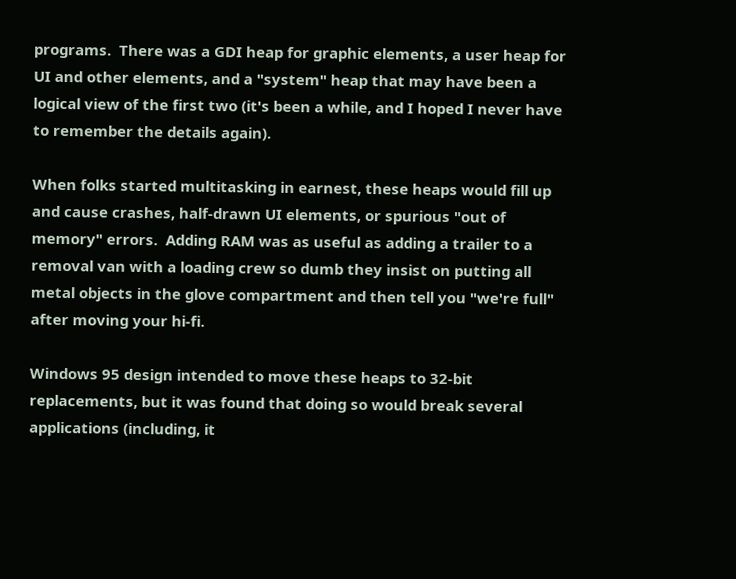programs.  There was a GDI heap for graphic elements, a user heap for UI and other elements, and a "system" heap that may have been a logical view of the first two (it's been a while, and I hoped I never have to remember the details again).

When folks started multitasking in earnest, these heaps would fill up and cause crashes, half-drawn UI elements, or spurious "out of memory" errors.  Adding RAM was as useful as adding a trailer to a removal van with a loading crew so dumb they insist on putting all metal objects in the glove compartment and then tell you "we're full" after moving your hi-fi.

Windows 95 design intended to move these heaps to 32-bit replacements, but it was found that doing so would break several applications (including, it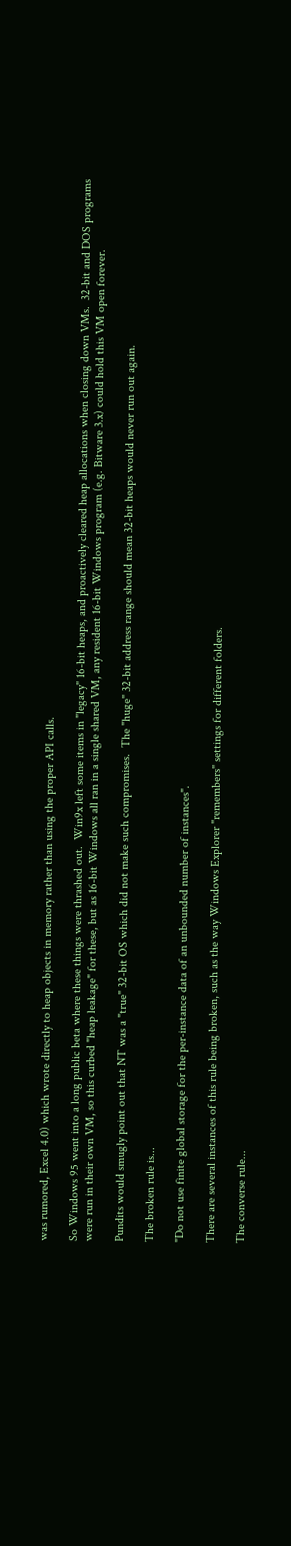was rumored, Excel 4.0) which wrote directly to heap objects in memory rather than using the proper API calls.

So Windows 95 went into a long public beta where these things were thrashed out.  Win9x left some items in "legacy" 16-bit heaps, and proactively cleared heap allocations when closing down VMs.  32-bit and DOS programs were run in their own VM, so this curbed "heap leakage" for these, but as 16-bit Windows all ran in a single shared VM, any resident 16-bit Windows program (e.g. Bitware 3.x) could hold this VM open forever.

Pundits would smugly point out that NT was a "true" 32-bit OS which did not make such compromises.  The "huge" 32-bit address range should mean 32-bit heaps would never run out again.

The broken rule is...

"Do not use finite global storage for the per-instance data of an unbounded number of instances".

There are several instances of this rule being broken, such as the way Windows Explorer "remembers" settings for different folders.

The converse rule...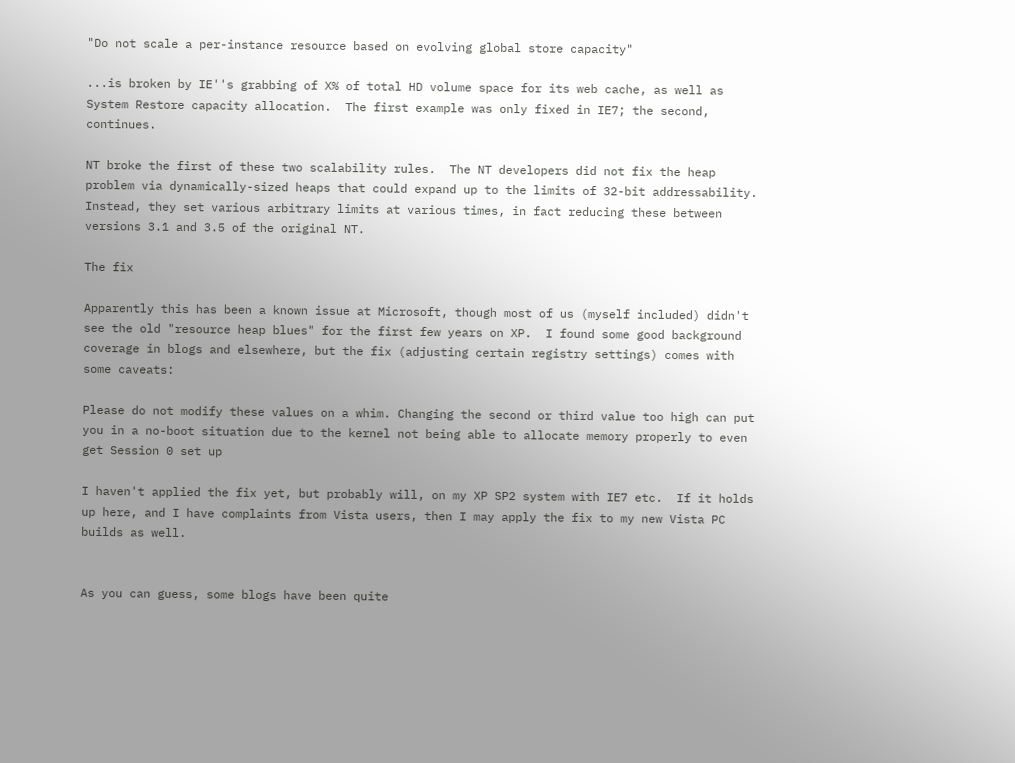"Do not scale a per-instance resource based on evolving global store capacity"

...is broken by IE''s grabbing of X% of total HD volume space for its web cache, as well as System Restore capacity allocation.  The first example was only fixed in IE7; the second, continues.

NT broke the first of these two scalability rules.  The NT developers did not fix the heap problem via dynamically-sized heaps that could expand up to the limits of 32-bit addressability.  Instead, they set various arbitrary limits at various times, in fact reducing these between versions 3.1 and 3.5 of the original NT.

The fix

Apparently this has been a known issue at Microsoft, though most of us (myself included) didn't see the old "resource heap blues" for the first few years on XP.  I found some good background coverage in blogs and elsewhere, but the fix (adjusting certain registry settings) comes with some caveats:

Please do not modify these values on a whim. Changing the second or third value too high can put you in a no-boot situation due to the kernel not being able to allocate memory properly to even get Session 0 set up

I haven't applied the fix yet, but probably will, on my XP SP2 system with IE7 etc.  If it holds up here, and I have complaints from Vista users, then I may apply the fix to my new Vista PC builds as well.


As you can guess, some blogs have been quite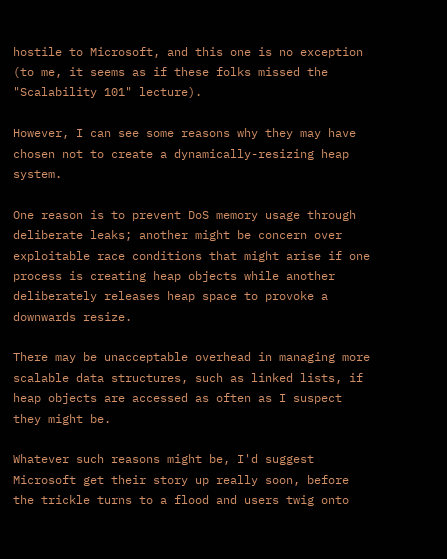hostile to Microsoft, and this one is no exception (to me, it seems as if these folks missed the "Scalability 101" lecture).

However, I can see some reasons why they may have chosen not to create a dynamically-resizing heap system.

One reason is to prevent DoS memory usage through deliberate leaks; another might be concern over exploitable race conditions that might arise if one process is creating heap objects while another deliberately releases heap space to provoke a downwards resize.

There may be unacceptable overhead in managing more scalable data structures, such as linked lists, if heap objects are accessed as often as I suspect they might be.

Whatever such reasons might be, I'd suggest Microsoft get their story up really soon, before the trickle turns to a flood and users twig onto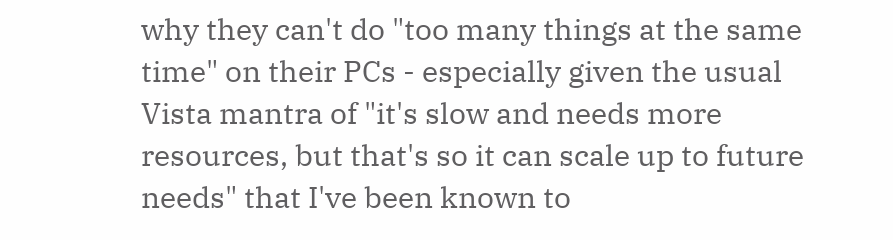why they can't do "too many things at the same time" on their PCs - especially given the usual Vista mantra of "it's slow and needs more resources, but that's so it can scale up to future needs" that I've been known to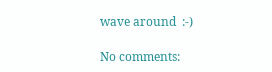wave around  :-)

No comments: